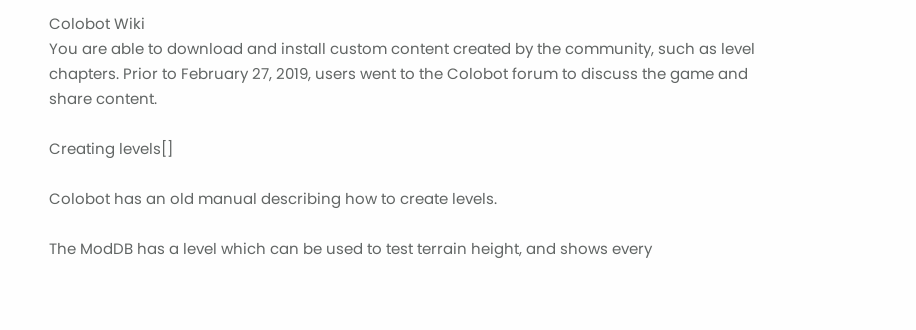Colobot Wiki
You are able to download and install custom content created by the community, such as level chapters. Prior to February 27, 2019, users went to the Colobot forum to discuss the game and share content.

Creating levels[]

Colobot has an old manual describing how to create levels.

The ModDB has a level which can be used to test terrain height, and shows every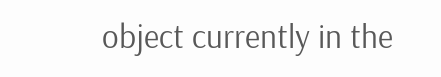object currently in the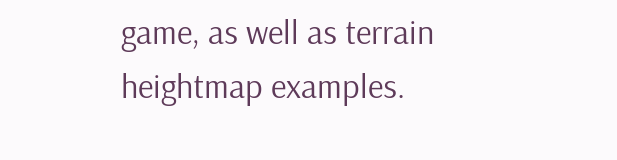game, as well as terrain heightmap examples.